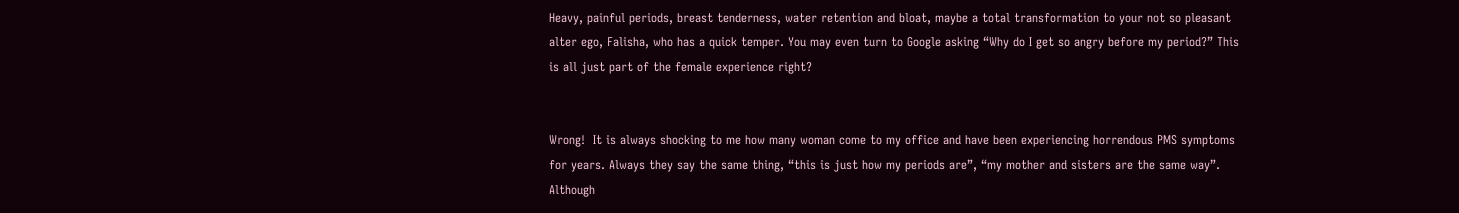Heavy, painful periods, breast tenderness, water retention and bloat, maybe a total transformation to your not so pleasant alter ego, Falisha, who has a quick temper. You may even turn to Google asking “Why do I get so angry before my period?” This is all just part of the female experience right?


Wrong!  It is always shocking to me how many woman come to my office and have been experiencing horrendous PMS symptoms for years. Always they say the same thing, “this is just how my periods are”, “my mother and sisters are the same way”. Although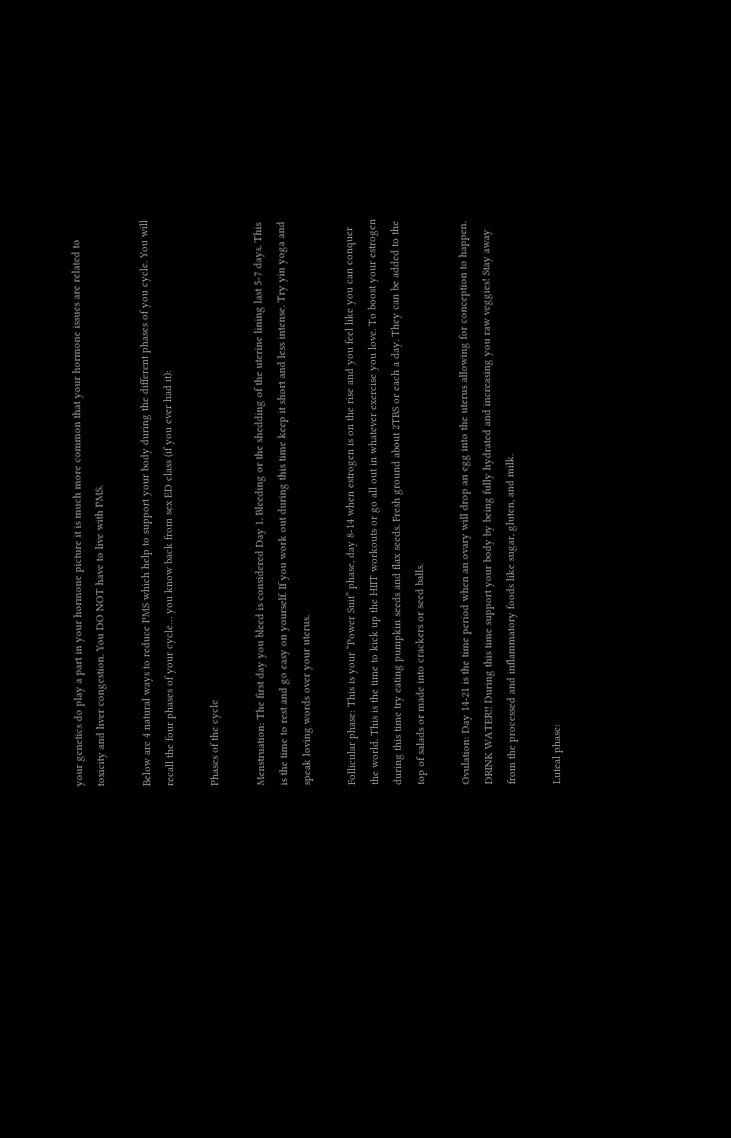your genetics do play a part in your hormone picture it is much more common that your hormone issues are related to toxicity and liver congestion. You DO NOT have to live with PMS.

Below are 4 natural ways to reduce PMS which help to support your body during the different phases of you cycle. You will recall the four phases of your cycle… you know back from sex ED class (if you ever had it):

Phases of the cycle

Menstruation: The first day you bleed is considered Day 1. Bleeding or the shedding of the uterine lining last 5-7 days. This is the time to rest and go easy on yourself. If you work out during this time keep it short and less intense. Try yin yoga and speak loving words over your uterus.

Follicular phase: This is your “Power Suit” phase, day 8-14 when estrogen is on the rise and you feel like you can conquer the world. This is the time to kick up the HIIT workouts or go all out in whatever exercise you love. To boost your estrogen during this time try eating pumpkin seeds and flax seeds. Fresh ground about 2TBS or each a day. They can be added to the top of salads or made into crackers or seed balls.

Ovulation: Day 14-21 is the time period when an ovary will drop an egg into the uterus allowing for conception to happen. DRINK WATER!! During this time support your body by being fully hydrated and increasing you raw veggies! Stay away from the processed and inflammatory foods like sugar, gluten, and milk.

Luteal phase: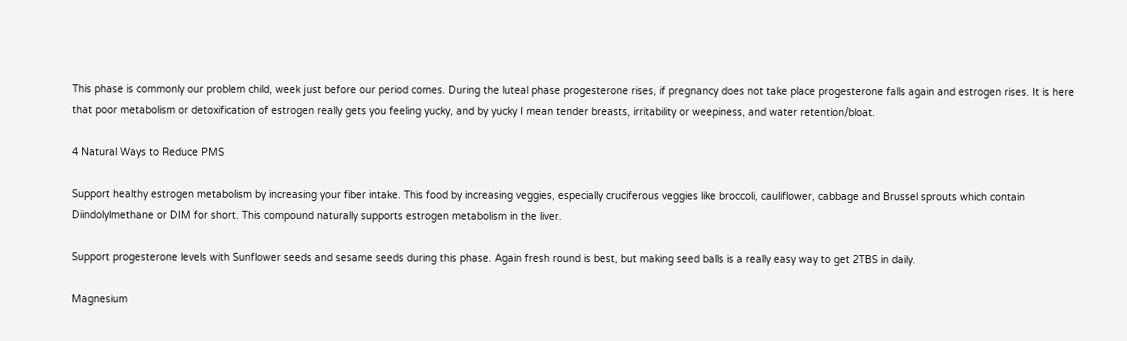This phase is commonly our problem child, week just before our period comes. During the luteal phase progesterone rises, if pregnancy does not take place progesterone falls again and estrogen rises. It is here that poor metabolism or detoxification of estrogen really gets you feeling yucky, and by yucky I mean tender breasts, irritability or weepiness, and water retention/bloat.

4 Natural Ways to Reduce PMS

Support healthy estrogen metabolism by increasing your fiber intake. This food by increasing veggies, especially cruciferous veggies like broccoli, cauliflower, cabbage and Brussel sprouts which contain Diindolylmethane or DIM for short. This compound naturally supports estrogen metabolism in the liver.

Support progesterone levels with Sunflower seeds and sesame seeds during this phase. Again fresh round is best, but making seed balls is a really easy way to get 2TBS in daily.

Magnesium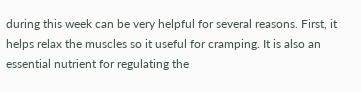during this week can be very helpful for several reasons. First, it helps relax the muscles so it useful for cramping. It is also an essential nutrient for regulating the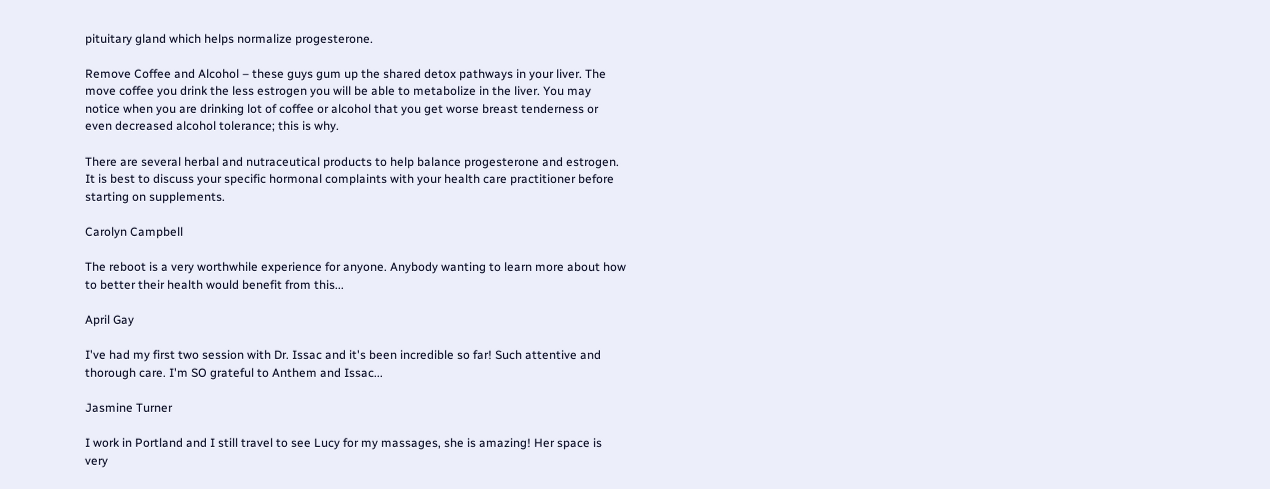pituitary gland which helps normalize progesterone.

Remove Coffee and Alcohol – these guys gum up the shared detox pathways in your liver. The move coffee you drink the less estrogen you will be able to metabolize in the liver. You may notice when you are drinking lot of coffee or alcohol that you get worse breast tenderness or even decreased alcohol tolerance; this is why.

There are several herbal and nutraceutical products to help balance progesterone and estrogen. It is best to discuss your specific hormonal complaints with your health care practitioner before starting on supplements.

Carolyn Campbell

The reboot is a very worthwhile experience for anyone. Anybody wanting to learn more about how to better their health would benefit from this...

April Gay

I've had my first two session with Dr. Issac and it's been incredible so far! Such attentive and thorough care. I'm SO grateful to Anthem and Issac...

Jasmine Turner

I work in Portland and I still travel to see Lucy for my massages, she is amazing! Her space is very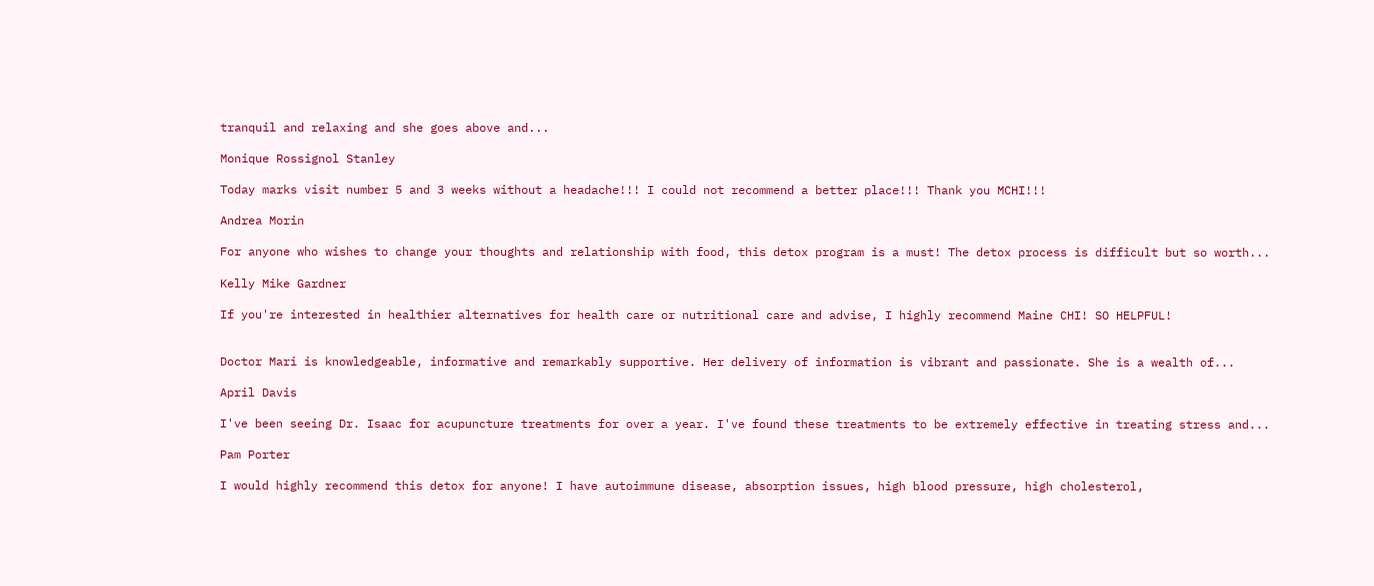tranquil and relaxing and she goes above and...

Monique Rossignol Stanley

Today marks visit number 5 and 3 weeks without a headache!!! I could not recommend a better place!!! Thank you MCHI!!!

Andrea Morin

For anyone who wishes to change your thoughts and relationship with food, this detox program is a must! The detox process is difficult but so worth...

Kelly Mike Gardner

If you're interested in healthier alternatives for health care or nutritional care and advise, I highly recommend Maine CHI! SO HELPFUL!


Doctor Mari is knowledgeable, informative and remarkably supportive. Her delivery of information is vibrant and passionate. She is a wealth of...

April Davis

I've been seeing Dr. Isaac for acupuncture treatments for over a year. I've found these treatments to be extremely effective in treating stress and...

Pam Porter

I would highly recommend this detox for anyone! I have autoimmune disease, absorption issues, high blood pressure, high cholesterol,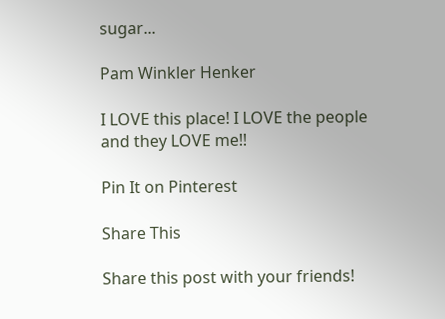sugar...

Pam Winkler Henker

I LOVE this place! I LOVE the people and they LOVE me!!

Pin It on Pinterest

Share This

Share this post with your friends!